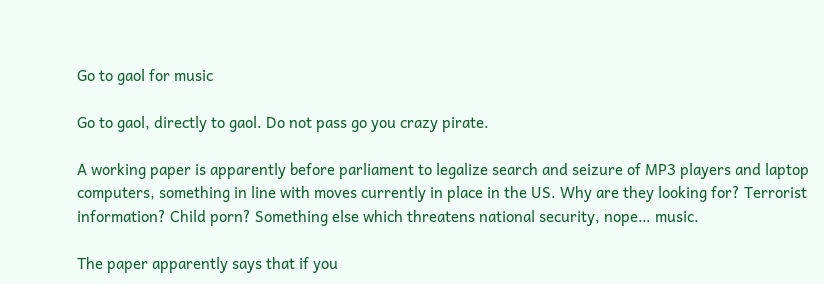Go to gaol for music

Go to gaol, directly to gaol. Do not pass go you crazy pirate.

A working paper is apparently before parliament to legalize search and seizure of MP3 players and laptop computers, something in line with moves currently in place in the US. Why are they looking for? Terrorist information? Child porn? Something else which threatens national security, nope… music.

The paper apparently says that if you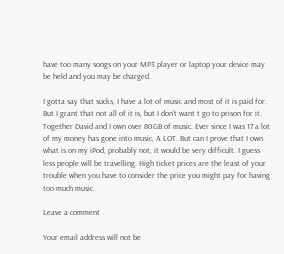have too many songs on your MP3 player or laptop your device may be held and you may be charged.

I gotta say that sucks, I have a lot of music and most of it is paid for. But I grant that not all of it is, but I don’t want t go to prison for it. Together David and I own over 80GB of music. Ever since I was 17 a lot of my money has gone into music, A LOT. But can I prove that I own what is on my iPod, probably not, it would be very difficult. I guess less people will be travelling. High ticket prices are the least of your trouble when you have to consider the price you might pay for having too much music.

Leave a comment

Your email address will not be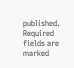published. Required fields are marked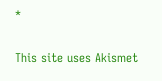*

This site uses Akismet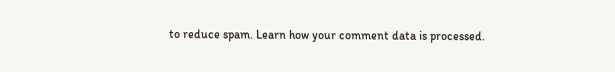to reduce spam. Learn how your comment data is processed.